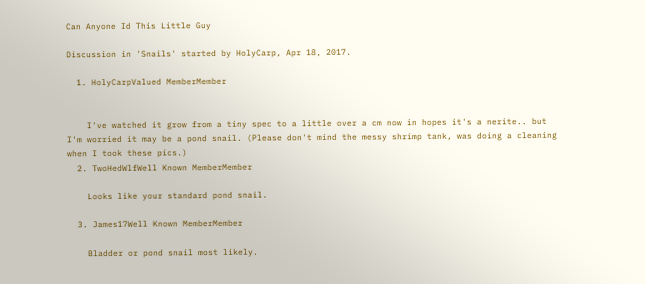Can Anyone Id This Little Guy

Discussion in 'Snails' started by HolyCarp, Apr 18, 2017.

  1. HolyCarpValued MemberMember


    I've watched it grow from a tiny spec to a little over a cm now in hopes it's a nerite.. but I'm worried it may be a pond snail. (Please don't mind the messy shrimp tank, was doing a cleaning when I took these pics.)
  2. TwoHedWlfWell Known MemberMember

    Looks like your standard pond snail.

  3. James17Well Known MemberMember

    Bladder or pond snail most likely.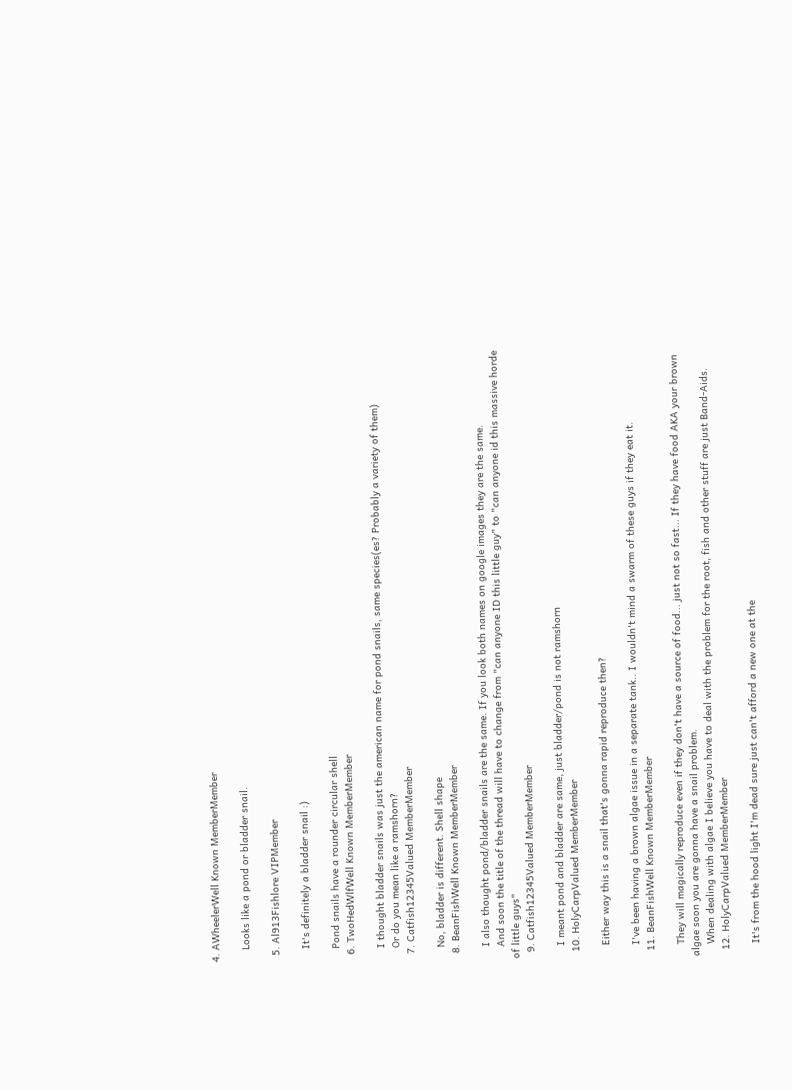4. AWheelerWell Known MemberMember

    Looks like a pond or bladder snail.

  5. Al913Fishlore VIPMember

    It's definitely a bladder snail :)

    Pond snails have a rounder circular shell
  6. TwoHedWlfWell Known MemberMember

    I thought bladder snails was just the american name for pond snails, same species(es? Probably a variety of them)
    Or do you mean like a ramshorn?
  7. Catfish12345Valued MemberMember

    No, bladder is different. Shell shape
  8. BeanFishWell Known MemberMember

    I also thought pond/bladder snails are the same. If you look both names on google images they are the same.
    And soon the title of the thread will have to change from "can anyone ID this little guy" to "can anyone id this massive horde of little guys"
  9. Catfish12345Valued MemberMember

    I meant pond and bladder are same, just bladder/pond is not ramshorn
  10. HolyCarpValued MemberMember

    Either way this is a snail that's gonna rapid reproduce then?

    I've been having a brown algae issue in a separate tank.. I wouldn't mind a swarm of these guys if they eat it.
  11. BeanFishWell Known MemberMember

    They will magically reproduce even if they don't have a source of food... just not so fast... If they have food AKA your brown algae soon you are gonna have a snail problem.
    When dealing with algae I believe you have to deal with the problem for the root, fish and other stuff are just Band-Aids.
  12. HolyCarpValued MemberMember

    It's from the hood light I'm dead sure just can't afford a new one at the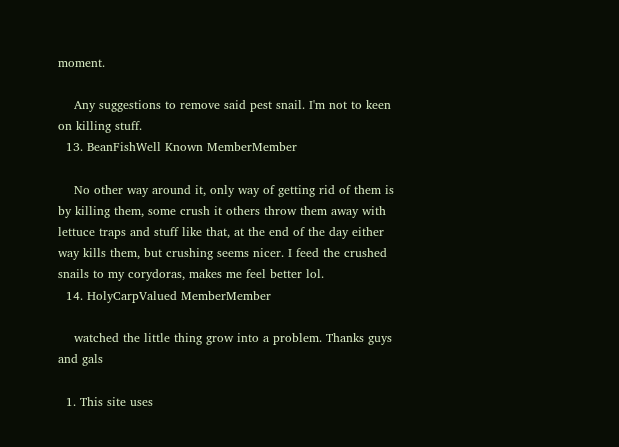moment.

    Any suggestions to remove said pest snail. I'm not to keen on killing stuff.
  13. BeanFishWell Known MemberMember

    No other way around it, only way of getting rid of them is by killing them, some crush it others throw them away with lettuce traps and stuff like that, at the end of the day either way kills them, but crushing seems nicer. I feed the crushed snails to my corydoras, makes me feel better lol.
  14. HolyCarpValued MemberMember

    watched the little thing grow into a problem. Thanks guys and gals

  1. This site uses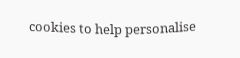cookies to help personalise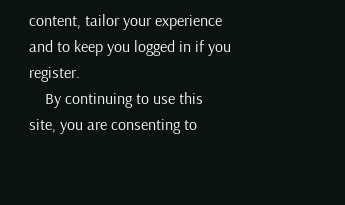content, tailor your experience and to keep you logged in if you register.
    By continuing to use this site, you are consenting to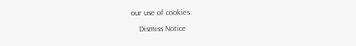our use of cookies.
    Dismiss Notice